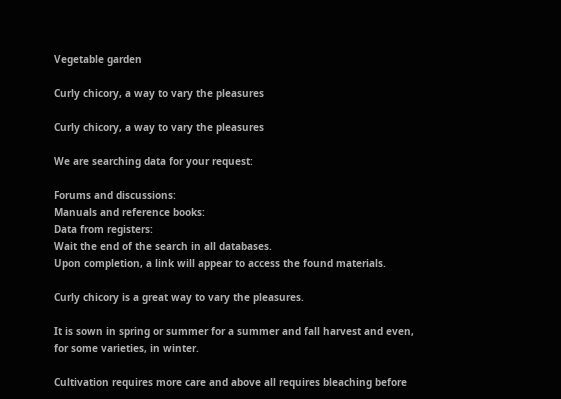Vegetable garden

Curly chicory, a way to vary the pleasures

Curly chicory, a way to vary the pleasures

We are searching data for your request:

Forums and discussions:
Manuals and reference books:
Data from registers:
Wait the end of the search in all databases.
Upon completion, a link will appear to access the found materials.

Curly chicory is a great way to vary the pleasures.

It is sown in spring or summer for a summer and fall harvest and even, for some varieties, in winter.

Cultivation requires more care and above all requires bleaching before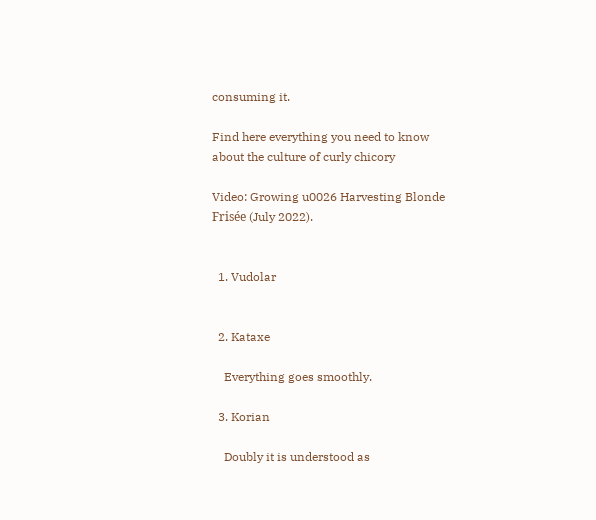consuming it.

Find here everything you need to know about the culture of curly chicory

Video: Growing u0026 Harvesting Blonde Frisée (July 2022).


  1. Vudolar


  2. Kataxe

    Everything goes smoothly.

  3. Korian

    Doubly it is understood as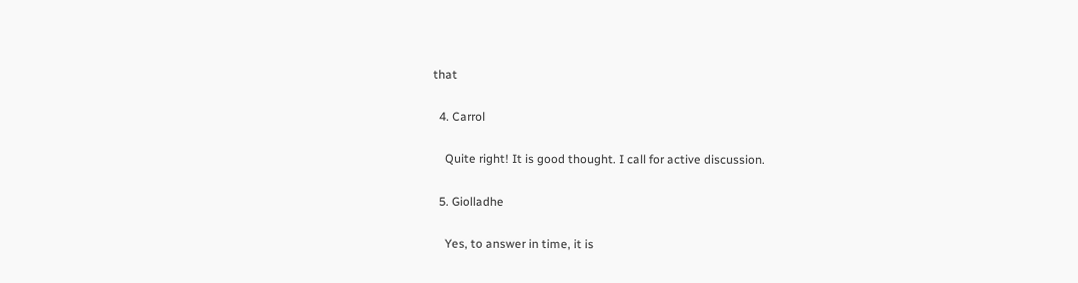that

  4. Carrol

    Quite right! It is good thought. I call for active discussion.

  5. Giolladhe

    Yes, to answer in time, it is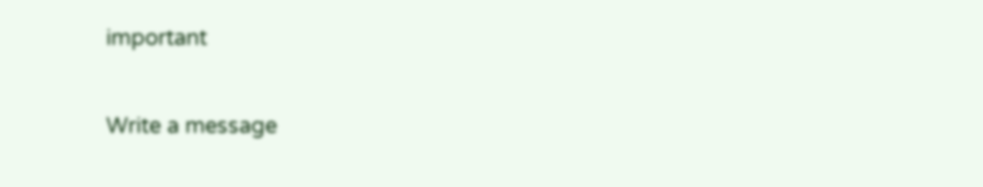important

Write a message